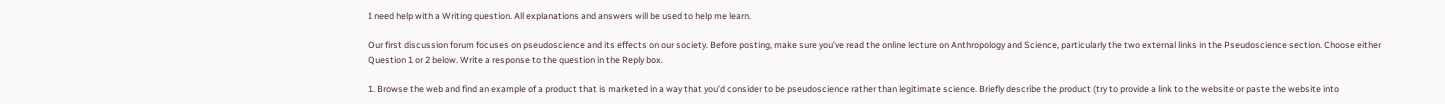I need help with a Writing question. All explanations and answers will be used to help me learn.

Our first discussion forum focuses on pseudoscience and its effects on our society. Before posting, make sure you’ve read the online lecture on Anthropology and Science, particularly the two external links in the Pseudoscience section. Choose either Question 1 or 2 below. Write a response to the question in the Reply box.

1. Browse the web and find an example of a product that is marketed in a way that you’d consider to be pseudoscience rather than legitimate science. Briefly describe the product (try to provide a link to the website or paste the website into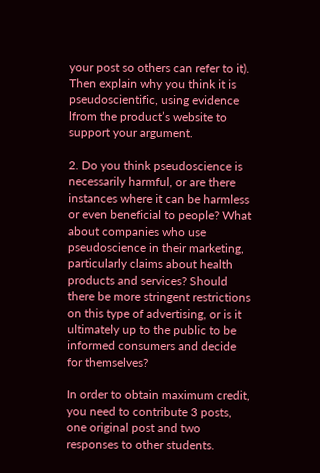your post so others can refer to it). Then explain why you think it is pseudoscientific, using evidence lfrom the product’s website to support your argument.

2. Do you think pseudoscience is necessarily harmful, or are there instances where it can be harmless or even beneficial to people? What about companies who use pseudoscience in their marketing, particularly claims about health products and services? Should there be more stringent restrictions on this type of advertising, or is it ultimately up to the public to be informed consumers and decide for themselves?

In order to obtain maximum credit, you need to contribute 3 posts, one original post and two responses to other students.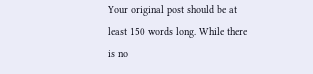Your original post should be at least 150 words long. While there is no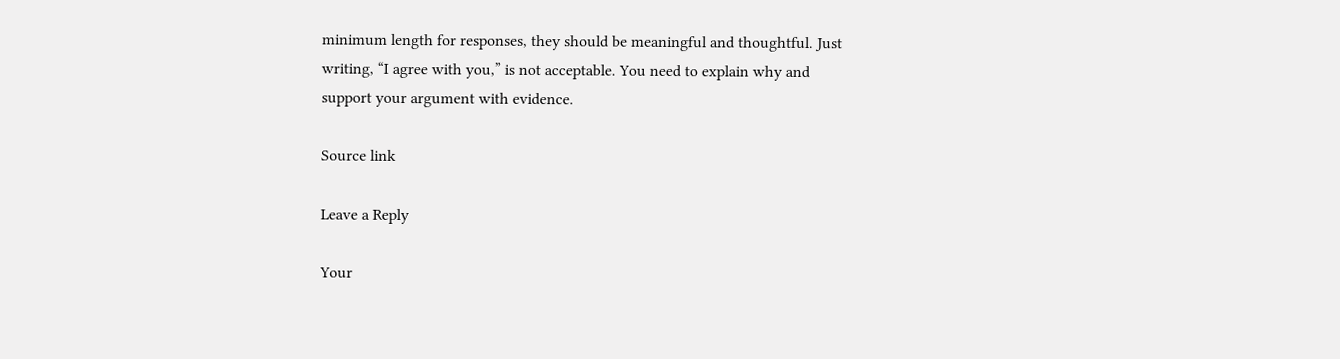minimum length for responses, they should be meaningful and thoughtful. Just writing, “I agree with you,” is not acceptable. You need to explain why and support your argument with evidence.

Source link

Leave a Reply

Your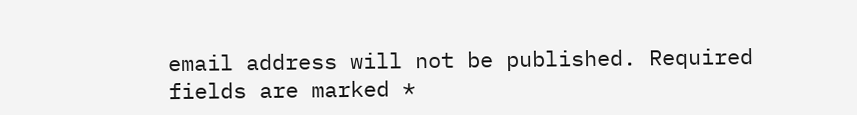email address will not be published. Required fields are marked *